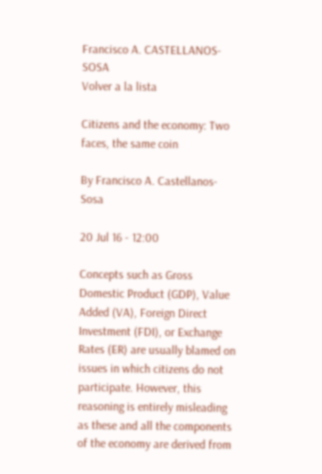Francisco A. CASTELLANOS-SOSA
Volver a la lista

Citizens and the economy: Two faces, the same coin

By Francisco A. Castellanos-Sosa

20 Jul 16 - 12:00

Concepts such as Gross Domestic Product (GDP), Value Added (VA), Foreign Direct Investment (FDI), or Exchange Rates (ER) are usually blamed on issues in which citizens do not participate. However, this reasoning is entirely misleading as these and all the components of the economy are derived from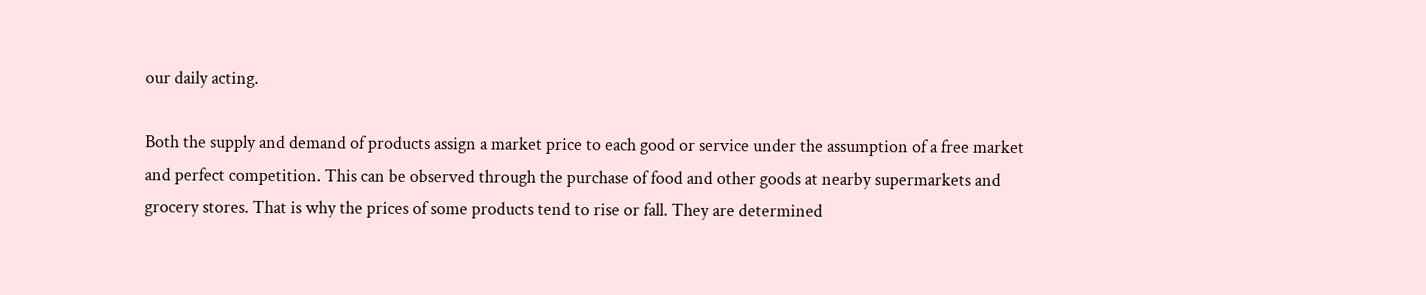our daily acting.

Both the supply and demand of products assign a market price to each good or service under the assumption of a free market and perfect competition. This can be observed through the purchase of food and other goods at nearby supermarkets and grocery stores. That is why the prices of some products tend to rise or fall. They are determined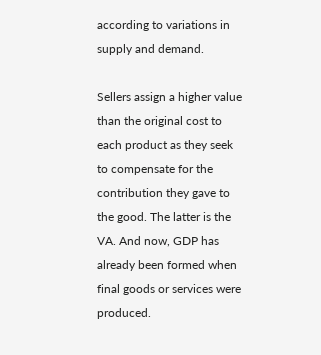according to variations in supply and demand.

Sellers assign a higher value than the original cost to each product as they seek to compensate for the contribution they gave to the good. The latter is the VA. And now, GDP has already been formed when final goods or services were produced.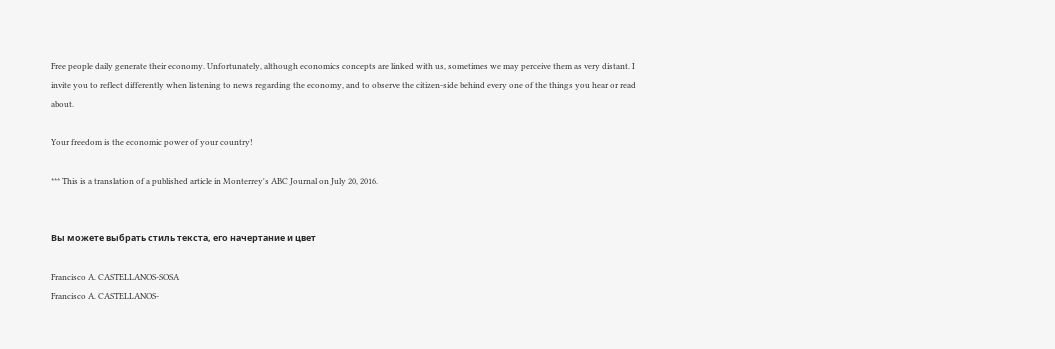Free people daily generate their economy. Unfortunately, although economics concepts are linked with us, sometimes we may perceive them as very distant. I invite you to reflect differently when listening to news regarding the economy, and to observe the citizen-side behind every one of the things you hear or read about.

Your freedom is the economic power of your country!

*** This is a translation of a published article in Monterrey's ABC Journal on July 20, 2016.


Вы можете выбрать стиль текста, его начертание и цвет

Francisco A. CASTELLANOS-SOSA
Francisco A. CASTELLANOS-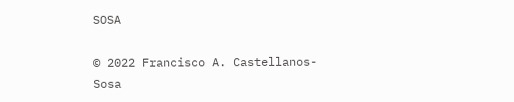SOSA

© 2022 Francisco A. Castellanos-Sosa